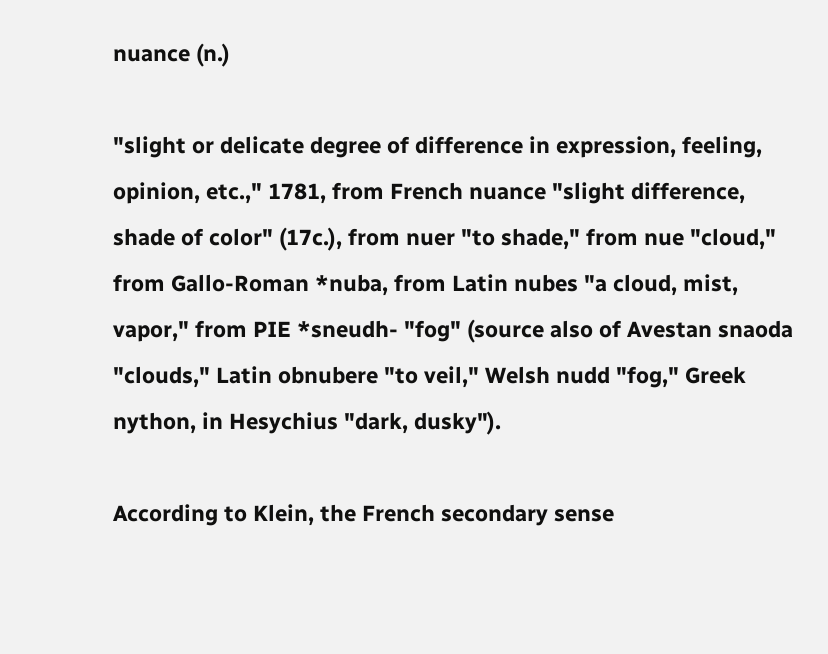nuance (n.)

"slight or delicate degree of difference in expression, feeling, opinion, etc.," 1781, from French nuance "slight difference, shade of color" (17c.), from nuer "to shade," from nue "cloud," from Gallo-Roman *nuba, from Latin nubes "a cloud, mist, vapor," from PIE *sneudh- "fog" (source also of Avestan snaoda "clouds," Latin obnubere "to veil," Welsh nudd "fog," Greek nython, in Hesychius "dark, dusky").

According to Klein, the French secondary sense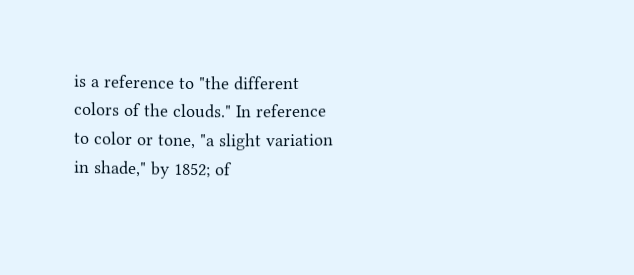is a reference to "the different colors of the clouds." In reference to color or tone, "a slight variation in shade," by 1852; of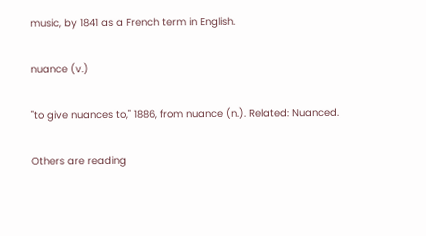music, by 1841 as a French term in English.

nuance (v.)

"to give nuances to," 1886, from nuance (n.). Related: Nuanced.

Others are reading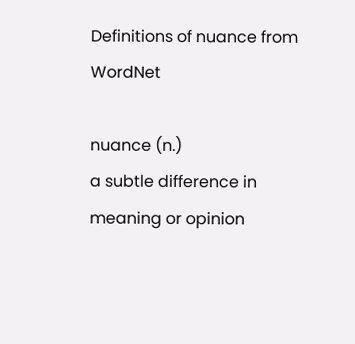Definitions of nuance from WordNet

nuance (n.)
a subtle difference in meaning or opinion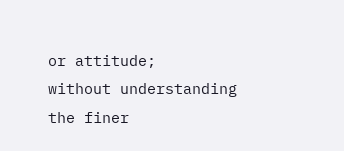or attitude;
without understanding the finer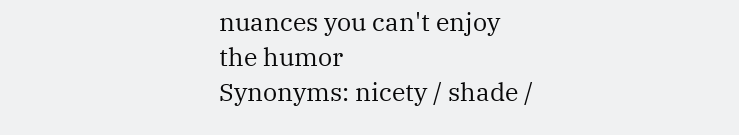nuances you can't enjoy the humor
Synonyms: nicety / shade /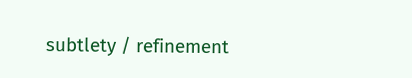subtlety / refinement